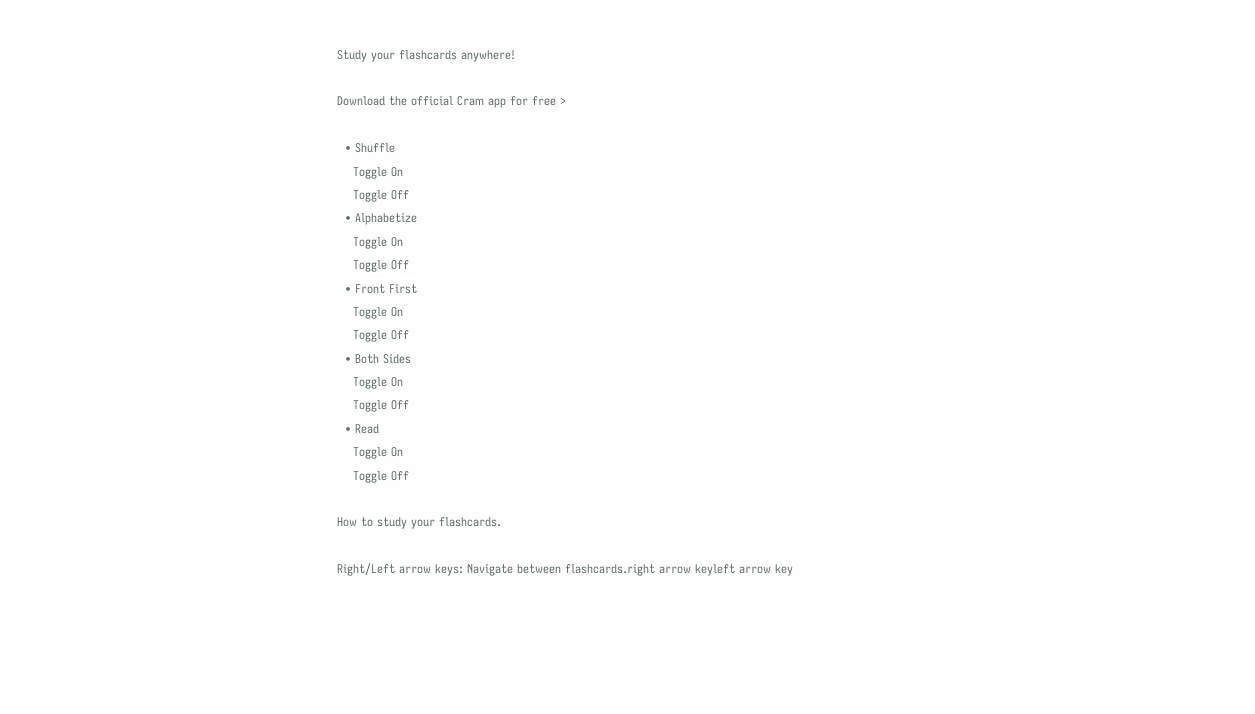Study your flashcards anywhere!

Download the official Cram app for free >

  • Shuffle
    Toggle On
    Toggle Off
  • Alphabetize
    Toggle On
    Toggle Off
  • Front First
    Toggle On
    Toggle Off
  • Both Sides
    Toggle On
    Toggle Off
  • Read
    Toggle On
    Toggle Off

How to study your flashcards.

Right/Left arrow keys: Navigate between flashcards.right arrow keyleft arrow key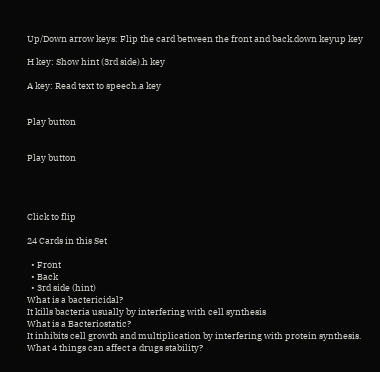Up/Down arrow keys: Flip the card between the front and back.down keyup key

H key: Show hint (3rd side).h key

A key: Read text to speech.a key


Play button


Play button




Click to flip

24 Cards in this Set

  • Front
  • Back
  • 3rd side (hint)
What is a bactericidal?
It kills bacteria usually by interfering with cell synthesis
What is a Bacteriostatic?
It inhibits cell growth and multiplication by interfering with protein synthesis.
What 4 things can affect a drugs stability?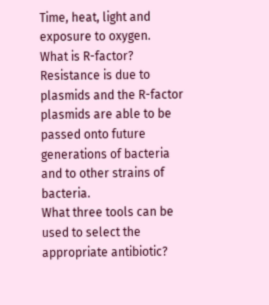Time, heat, light and exposure to oxygen.
What is R-factor?
Resistance is due to plasmids and the R-factor plasmids are able to be passed onto future generations of bacteria and to other strains of bacteria.
What three tools can be used to select the appropriate antibiotic?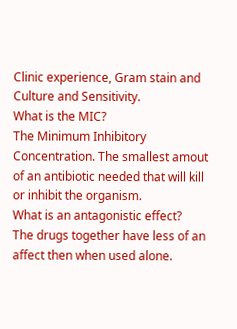Clinic experience, Gram stain and Culture and Sensitivity.
What is the MIC?
The Minimum Inhibitory Concentration. The smallest amout of an antibiotic needed that will kill or inhibit the organism.
What is an antagonistic effect?
The drugs together have less of an affect then when used alone.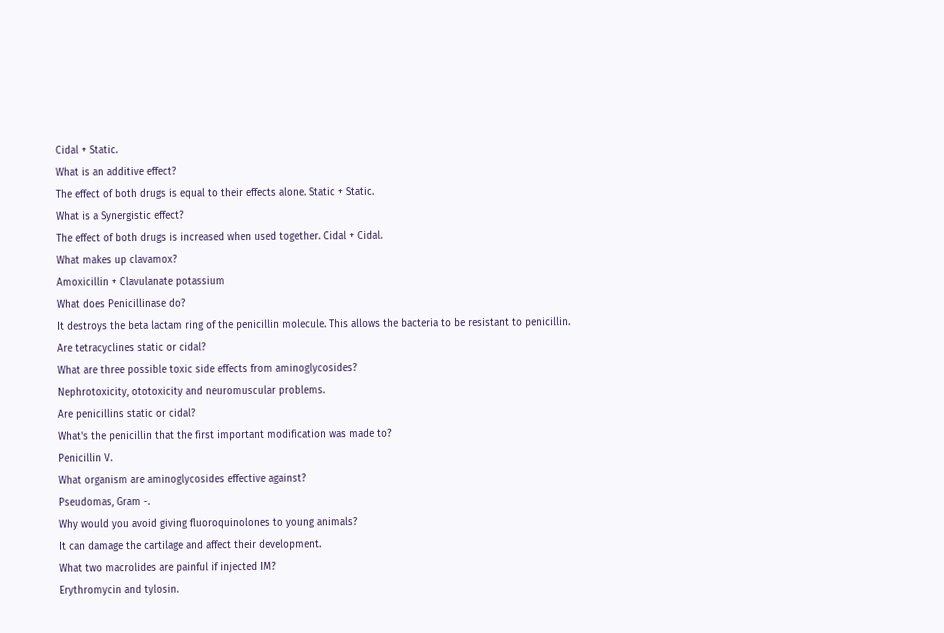Cidal + Static.
What is an additive effect?
The effect of both drugs is equal to their effects alone. Static + Static.
What is a Synergistic effect?
The effect of both drugs is increased when used together. Cidal + Cidal.
What makes up clavamox?
Amoxicillin + Clavulanate potassium
What does Penicillinase do?
It destroys the beta lactam ring of the penicillin molecule. This allows the bacteria to be resistant to penicillin.
Are tetracyclines static or cidal?
What are three possible toxic side effects from aminoglycosides?
Nephrotoxicity, ototoxicity and neuromuscular problems.
Are penicillins static or cidal?
What's the penicillin that the first important modification was made to?
Penicillin V.
What organism are aminoglycosides effective against?
Pseudomas, Gram -.
Why would you avoid giving fluoroquinolones to young animals?
It can damage the cartilage and affect their development.
What two macrolides are painful if injected IM?
Erythromycin and tylosin.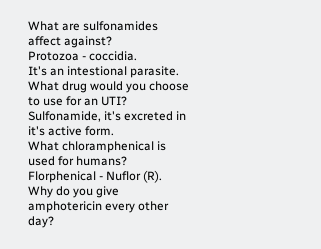What are sulfonamides affect against?
Protozoa - coccidia.
It's an intestional parasite.
What drug would you choose to use for an UTI?
Sulfonamide, it's excreted in it's active form.
What chloramphenical is used for humans?
Florphenical - Nuflor (R).
Why do you give amphotericin every other day?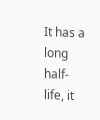It has a long half-life, it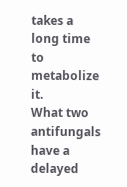takes a long time to metabolize it.
What two antifungals have a delayed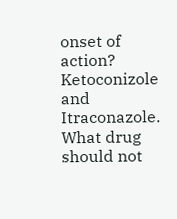onset of action?
Ketoconizole and Itraconazole.
What drug should not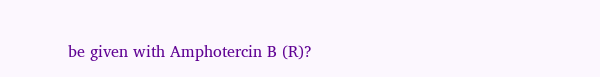be given with Amphotercin B (R)?